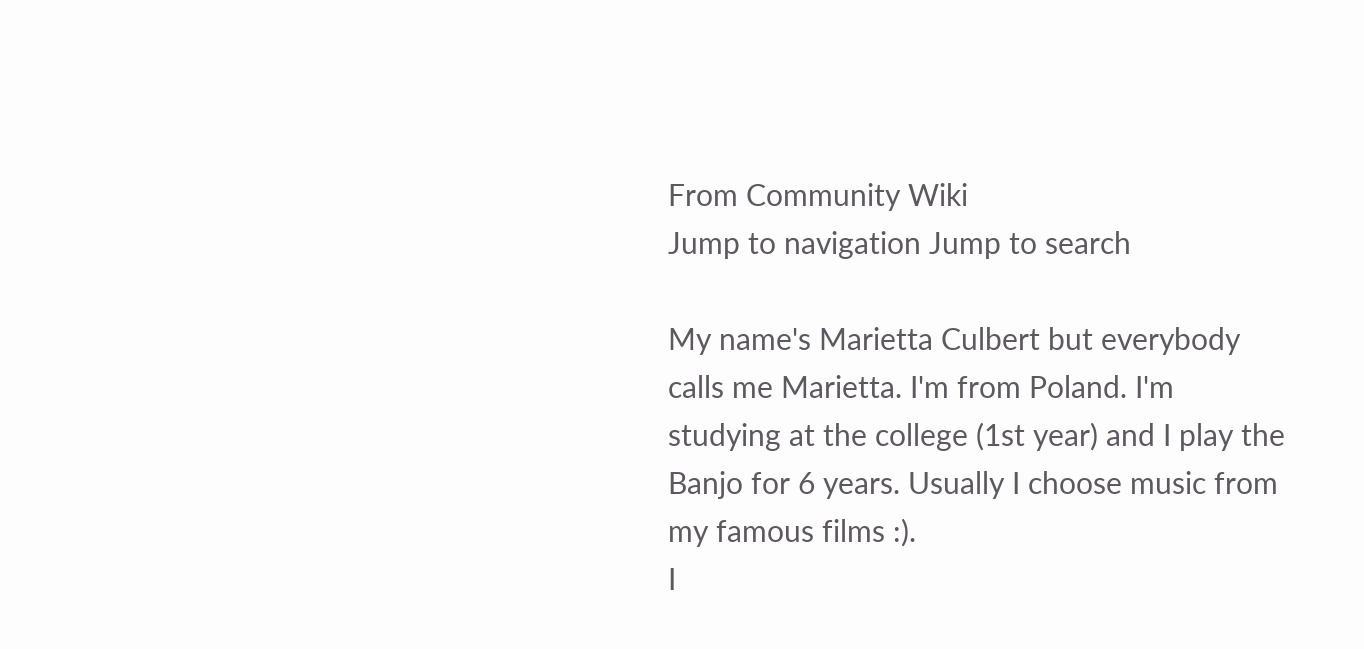From Community Wiki
Jump to navigation Jump to search

My name's Marietta Culbert but everybody calls me Marietta. I'm from Poland. I'm studying at the college (1st year) and I play the Banjo for 6 years. Usually I choose music from my famous films :).
I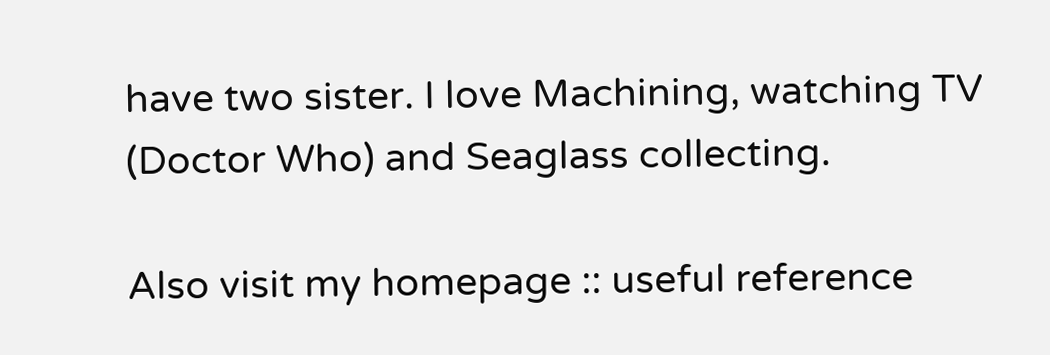have two sister. I love Machining, watching TV (Doctor Who) and Seaglass collecting.

Also visit my homepage :: useful reference